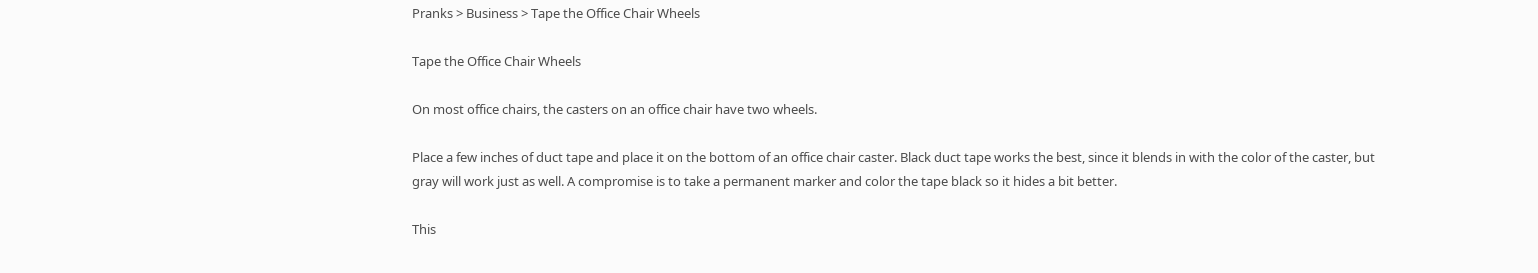Pranks > Business > Tape the Office Chair Wheels

Tape the Office Chair Wheels

On most office chairs, the casters on an office chair have two wheels.

Place a few inches of duct tape and place it on the bottom of an office chair caster. Black duct tape works the best, since it blends in with the color of the caster, but gray will work just as well. A compromise is to take a permanent marker and color the tape black so it hides a bit better.

This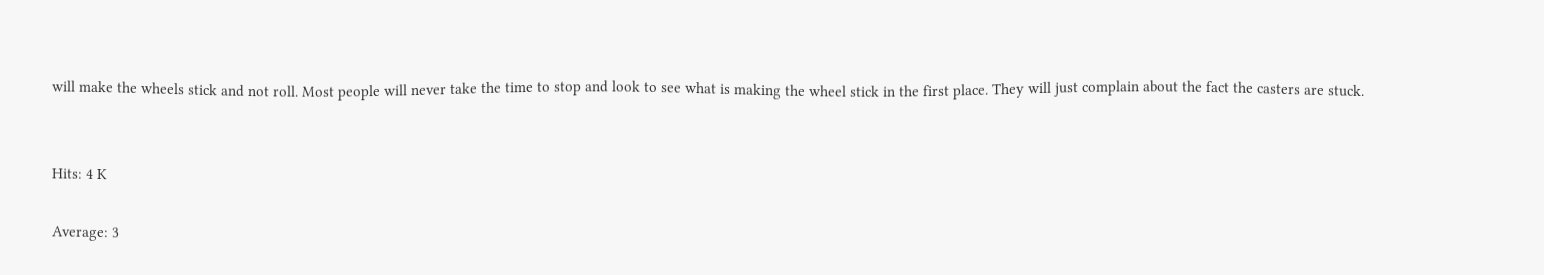will make the wheels stick and not roll. Most people will never take the time to stop and look to see what is making the wheel stick in the first place. They will just complain about the fact the casters are stuck.


Hits: 4 K

Average: 3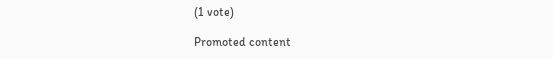(1 vote)

Promoted content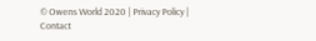© Owens World 2020 | Privacy Policy | Contact